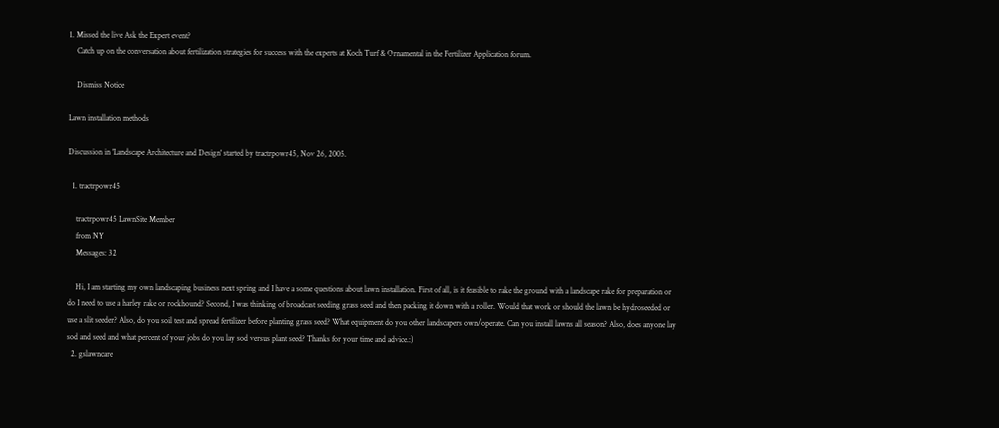1. Missed the live Ask the Expert event?
    Catch up on the conversation about fertilization strategies for success with the experts at Koch Turf & Ornamental in the Fertilizer Application forum.

    Dismiss Notice

Lawn installation methods

Discussion in 'Landscape Architecture and Design' started by tractrpowr45, Nov 26, 2005.

  1. tractrpowr45

    tractrpowr45 LawnSite Member
    from NY
    Messages: 32

    Hi, I am starting my own landscaping business next spring and I have a some questions about lawn installation. First of all, is it feasible to rake the ground with a landscape rake for preparation or do I need to use a harley rake or rockhound? Second, I was thinking of broadcast seeding grass seed and then packing it down with a roller. Would that work or should the lawn be hydroseeded or use a slit seeder? Also, do you soil test and spread fertilizer before planting grass seed? What equipment do you other landscapers own/operate. Can you install lawns all season? Also, does anyone lay sod and seed and what percent of your jobs do you lay sod versus plant seed? Thanks for your time and advice.:)
  2. gslawncare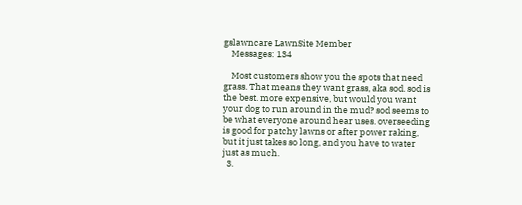gslawncare LawnSite Member
    Messages: 134

    Most customers show you the spots that need grass. That means they want grass, aka sod. sod is the best. more expensive, but would you want your dog to run around in the mud? sod seems to be what everyone around hear uses. overseeding is good for patchy lawns or after power raking, but it just takes so long, and you have to water just as much.
  3.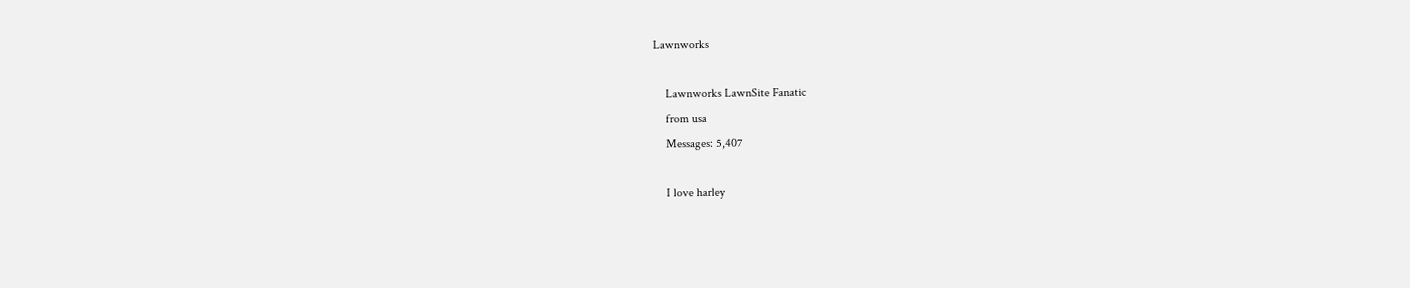Lawnworks

    Lawnworks LawnSite Fanatic
    from usa
    Messages: 5,407

    I love harley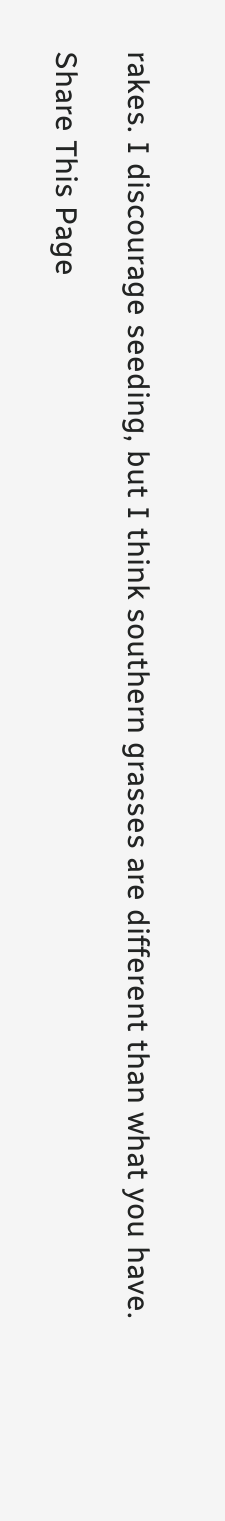rakes. I discourage seeding, but I think southern grasses are different than what you have.

Share This Page